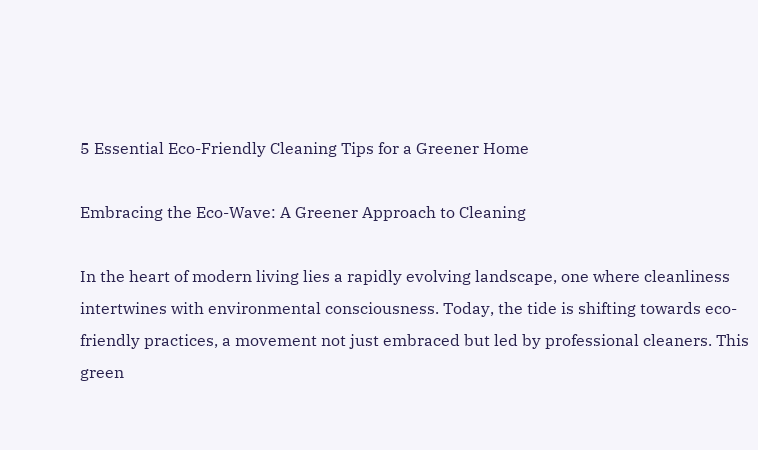5 Essential Eco-Friendly Cleaning Tips for a Greener Home

Embracing the Eco-Wave: A Greener Approach to Cleaning

In the heart of modern living lies a rapidly evolving landscape, one where cleanliness intertwines with environmental consciousness. Today, the tide is shifting towards eco-friendly practices, a movement not just embraced but led by professional cleaners. This green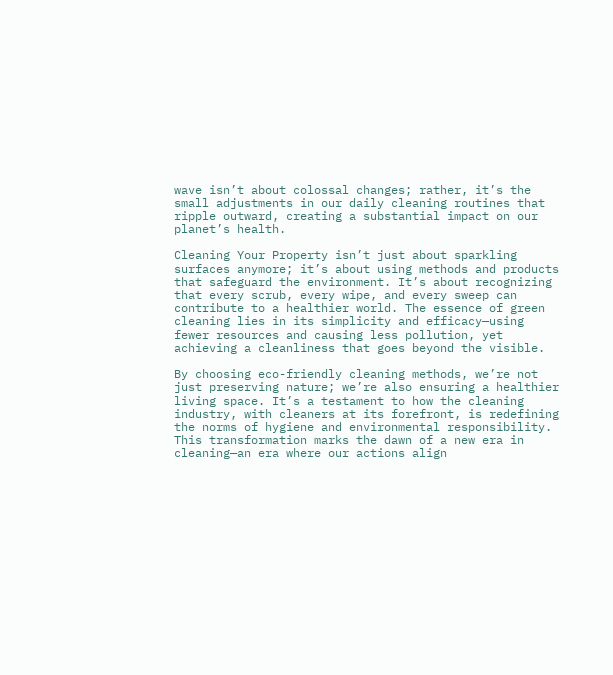wave isn’t about colossal changes; rather, it’s the small adjustments in our daily cleaning routines that ripple outward, creating a substantial impact on our planet’s health.

Cleaning Your Property isn’t just about sparkling surfaces anymore; it’s about using methods and products that safeguard the environment. It’s about recognizing that every scrub, every wipe, and every sweep can contribute to a healthier world. The essence of green cleaning lies in its simplicity and efficacy—using fewer resources and causing less pollution, yet achieving a cleanliness that goes beyond the visible.

By choosing eco-friendly cleaning methods, we’re not just preserving nature; we’re also ensuring a healthier living space. It’s a testament to how the cleaning industry, with cleaners at its forefront, is redefining the norms of hygiene and environmental responsibility. This transformation marks the dawn of a new era in cleaning—an era where our actions align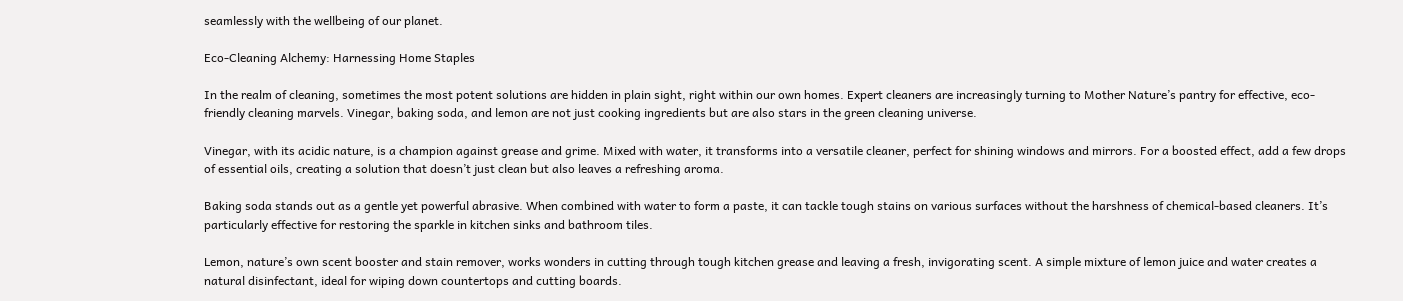seamlessly with the wellbeing of our planet.

Eco-Cleaning Alchemy: Harnessing Home Staples

In the realm of cleaning, sometimes the most potent solutions are hidden in plain sight, right within our own homes. Expert cleaners are increasingly turning to Mother Nature’s pantry for effective, eco-friendly cleaning marvels. Vinegar, baking soda, and lemon are not just cooking ingredients but are also stars in the green cleaning universe.

Vinegar, with its acidic nature, is a champion against grease and grime. Mixed with water, it transforms into a versatile cleaner, perfect for shining windows and mirrors. For a boosted effect, add a few drops of essential oils, creating a solution that doesn’t just clean but also leaves a refreshing aroma.

Baking soda stands out as a gentle yet powerful abrasive. When combined with water to form a paste, it can tackle tough stains on various surfaces without the harshness of chemical-based cleaners. It’s particularly effective for restoring the sparkle in kitchen sinks and bathroom tiles.

Lemon, nature’s own scent booster and stain remover, works wonders in cutting through tough kitchen grease and leaving a fresh, invigorating scent. A simple mixture of lemon juice and water creates a natural disinfectant, ideal for wiping down countertops and cutting boards.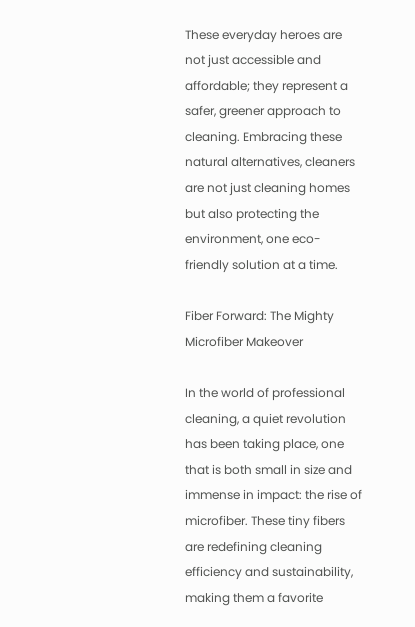These everyday heroes are not just accessible and affordable; they represent a safer, greener approach to cleaning. Embracing these natural alternatives, cleaners are not just cleaning homes but also protecting the environment, one eco-friendly solution at a time.

Fiber Forward: The Mighty Microfiber Makeover

In the world of professional cleaning, a quiet revolution has been taking place, one that is both small in size and immense in impact: the rise of microfiber. These tiny fibers are redefining cleaning efficiency and sustainability, making them a favorite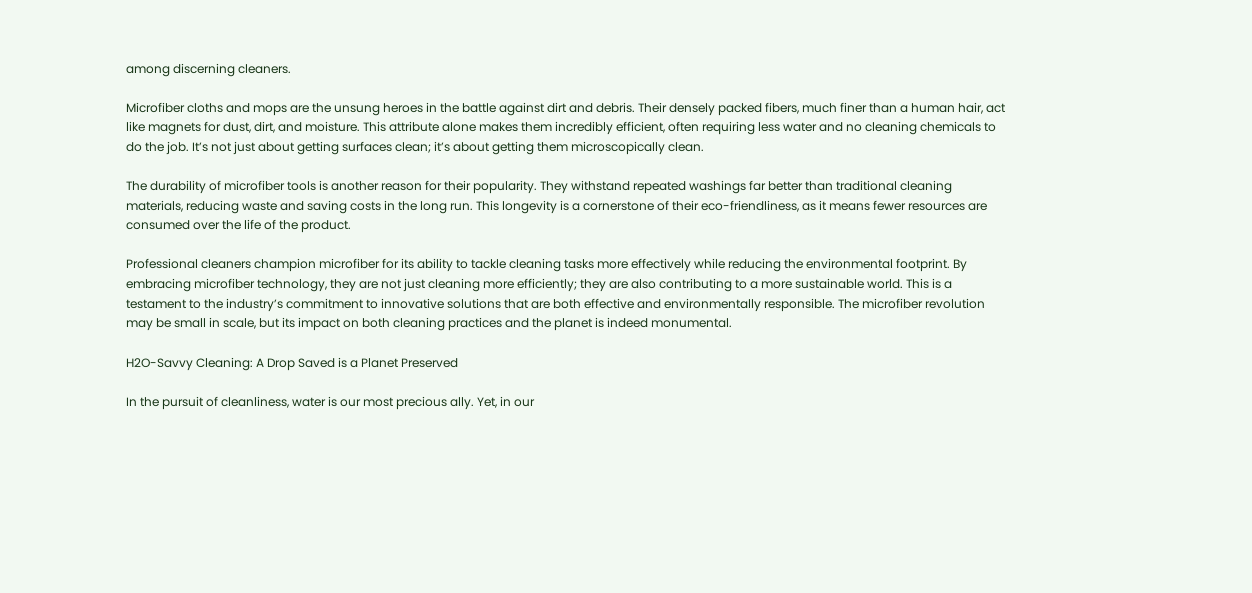among discerning cleaners.

Microfiber cloths and mops are the unsung heroes in the battle against dirt and debris. Their densely packed fibers, much finer than a human hair, act like magnets for dust, dirt, and moisture. This attribute alone makes them incredibly efficient, often requiring less water and no cleaning chemicals to do the job. It’s not just about getting surfaces clean; it’s about getting them microscopically clean.

The durability of microfiber tools is another reason for their popularity. They withstand repeated washings far better than traditional cleaning materials, reducing waste and saving costs in the long run. This longevity is a cornerstone of their eco-friendliness, as it means fewer resources are consumed over the life of the product.

Professional cleaners champion microfiber for its ability to tackle cleaning tasks more effectively while reducing the environmental footprint. By embracing microfiber technology, they are not just cleaning more efficiently; they are also contributing to a more sustainable world. This is a testament to the industry’s commitment to innovative solutions that are both effective and environmentally responsible. The microfiber revolution may be small in scale, but its impact on both cleaning practices and the planet is indeed monumental.

H2O-Savvy Cleaning: A Drop Saved is a Planet Preserved

In the pursuit of cleanliness, water is our most precious ally. Yet, in our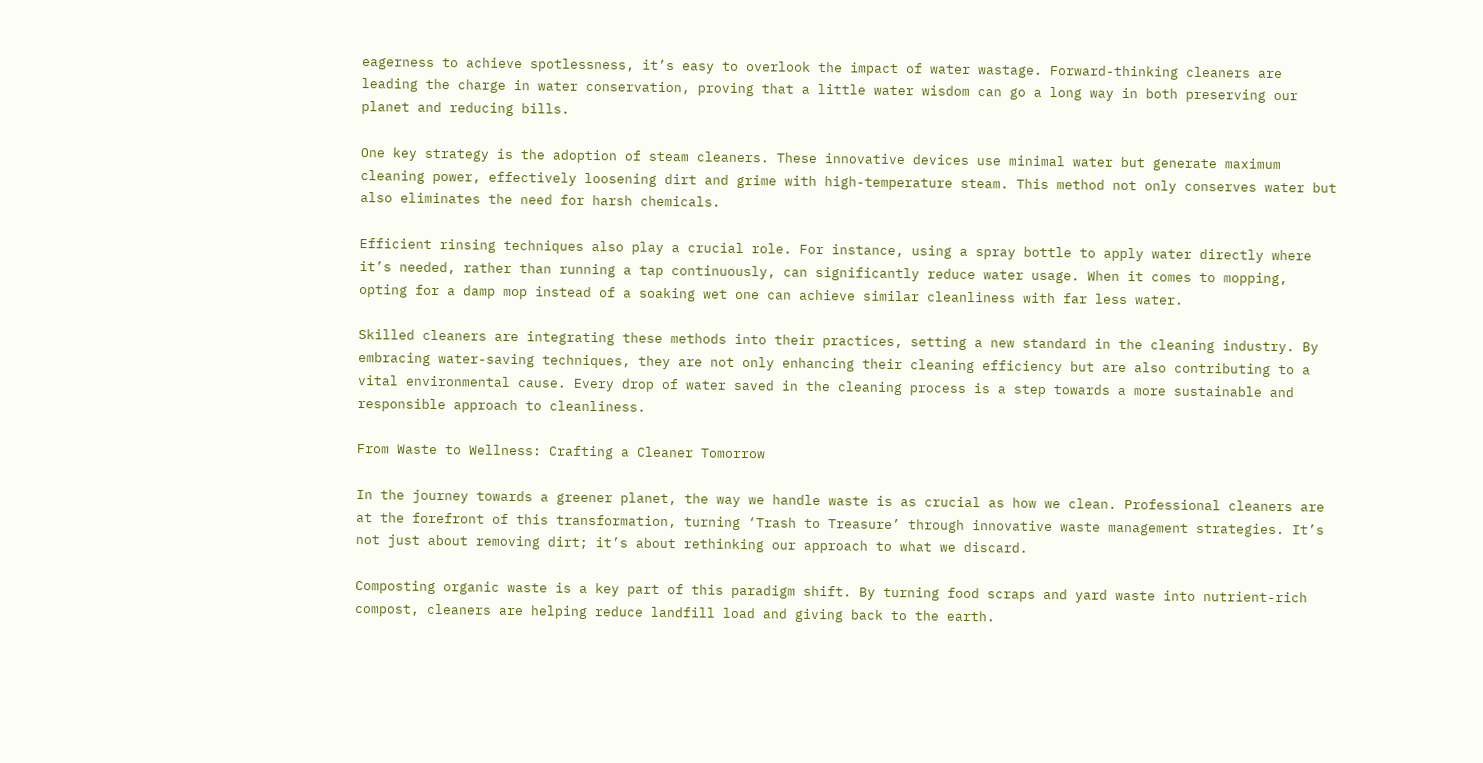eagerness to achieve spotlessness, it’s easy to overlook the impact of water wastage. Forward-thinking cleaners are leading the charge in water conservation, proving that a little water wisdom can go a long way in both preserving our planet and reducing bills.

One key strategy is the adoption of steam cleaners. These innovative devices use minimal water but generate maximum cleaning power, effectively loosening dirt and grime with high-temperature steam. This method not only conserves water but also eliminates the need for harsh chemicals.

Efficient rinsing techniques also play a crucial role. For instance, using a spray bottle to apply water directly where it’s needed, rather than running a tap continuously, can significantly reduce water usage. When it comes to mopping, opting for a damp mop instead of a soaking wet one can achieve similar cleanliness with far less water.

Skilled cleaners are integrating these methods into their practices, setting a new standard in the cleaning industry. By embracing water-saving techniques, they are not only enhancing their cleaning efficiency but are also contributing to a vital environmental cause. Every drop of water saved in the cleaning process is a step towards a more sustainable and responsible approach to cleanliness.

From Waste to Wellness: Crafting a Cleaner Tomorrow

In the journey towards a greener planet, the way we handle waste is as crucial as how we clean. Professional cleaners are at the forefront of this transformation, turning ‘Trash to Treasure’ through innovative waste management strategies. It’s not just about removing dirt; it’s about rethinking our approach to what we discard.

Composting organic waste is a key part of this paradigm shift. By turning food scraps and yard waste into nutrient-rich compost, cleaners are helping reduce landfill load and giving back to the earth.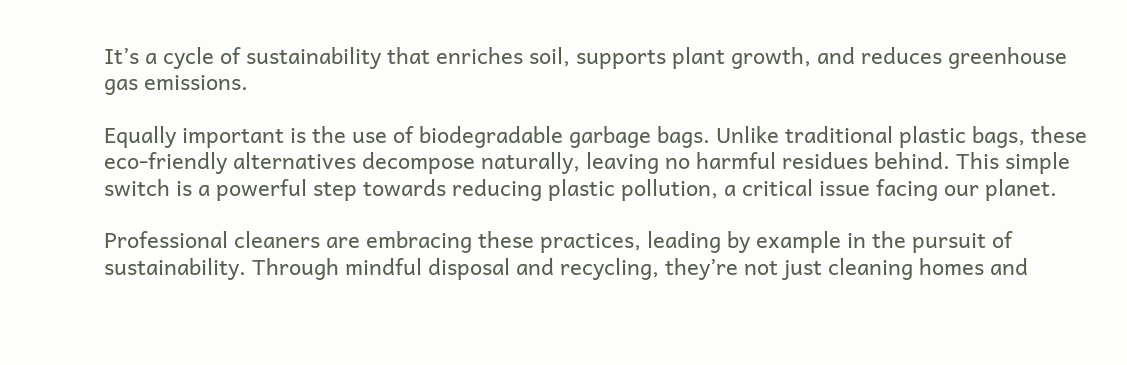It’s a cycle of sustainability that enriches soil, supports plant growth, and reduces greenhouse gas emissions.

Equally important is the use of biodegradable garbage bags. Unlike traditional plastic bags, these eco-friendly alternatives decompose naturally, leaving no harmful residues behind. This simple switch is a powerful step towards reducing plastic pollution, a critical issue facing our planet.

Professional cleaners are embracing these practices, leading by example in the pursuit of sustainability. Through mindful disposal and recycling, they’re not just cleaning homes and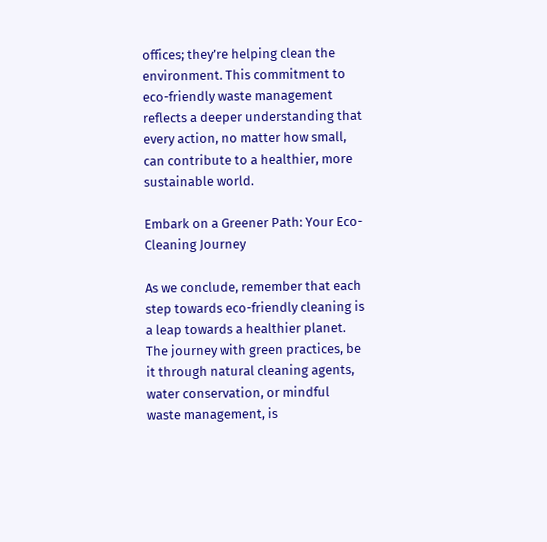offices; they’re helping clean the environment. This commitment to eco-friendly waste management reflects a deeper understanding that every action, no matter how small, can contribute to a healthier, more sustainable world.

Embark on a Greener Path: Your Eco-Cleaning Journey

As we conclude, remember that each step towards eco-friendly cleaning is a leap towards a healthier planet. The journey with green practices, be it through natural cleaning agents, water conservation, or mindful waste management, is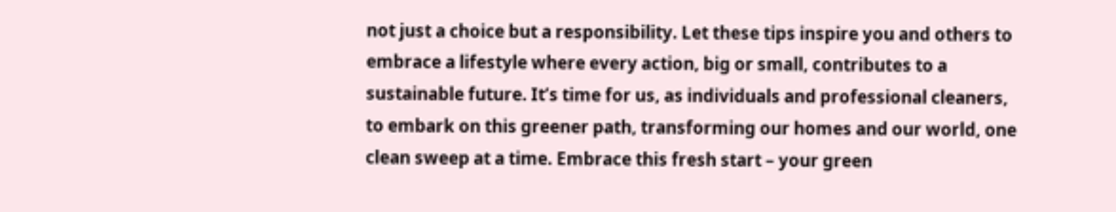not just a choice but a responsibility. Let these tips inspire you and others to embrace a lifestyle where every action, big or small, contributes to a sustainable future. It’s time for us, as individuals and professional cleaners, to embark on this greener path, transforming our homes and our world, one clean sweep at a time. Embrace this fresh start – your green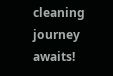cleaning journey awaits!